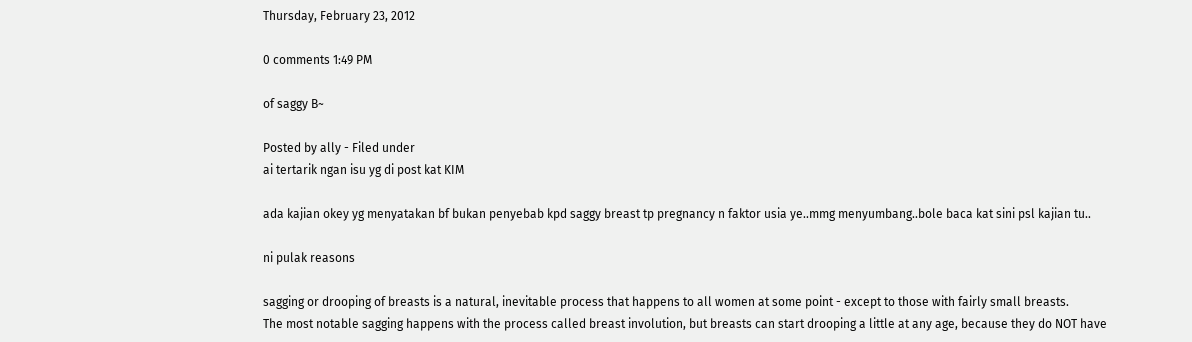Thursday, February 23, 2012

0 comments 1:49 PM

of saggy B~

Posted by ally - Filed under
ai tertarik ngan isu yg di post kat KIM

ada kajian okey yg menyatakan bf bukan penyebab kpd saggy breast tp pregnancy n faktor usia ye..mmg menyumbang..bole baca kat sini psl kajian tu..

ni pulak reasons

sagging or drooping of breasts is a natural, inevitable process that happens to all women at some point - except to those with fairly small breasts.
The most notable sagging happens with the process called breast involution, but breasts can start drooping a little at any age, because they do NOT have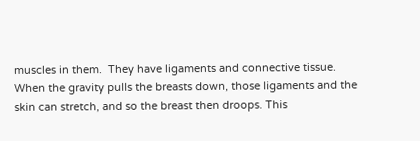muscles in them.  They have ligaments and connective tissue.
When the gravity pulls the breasts down, those ligaments and the skin can stretch, and so the breast then droops. This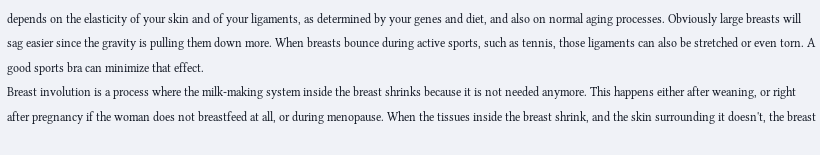depends on the elasticity of your skin and of your ligaments, as determined by your genes and diet, and also on normal aging processes. Obviously large breasts will sag easier since the gravity is pulling them down more. When breasts bounce during active sports, such as tennis, those ligaments can also be stretched or even torn. A good sports bra can minimize that effect.
Breast involution is a process where the milk-making system inside the breast shrinks because it is not needed anymore. This happens either after weaning, or right after pregnancy if the woman does not breastfeed at all, or during menopause. When the tissues inside the breast shrink, and the skin surrounding it doesn't, the breast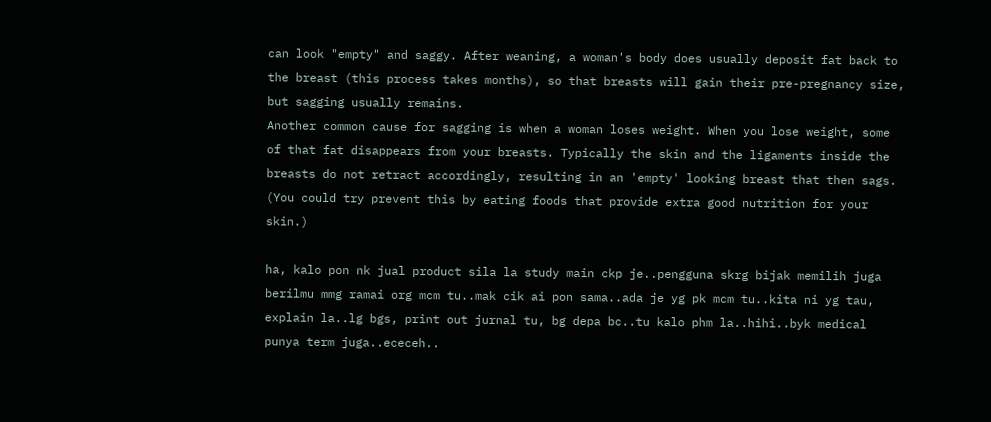can look "empty" and saggy. After weaning, a woman's body does usually deposit fat back to the breast (this process takes months), so that breasts will gain their pre-pregnancy size, but sagging usually remains.
Another common cause for sagging is when a woman loses weight. When you lose weight, some of that fat disappears from your breasts. Typically the skin and the ligaments inside the breasts do not retract accordingly, resulting in an 'empty' looking breast that then sags. (You could try prevent this by eating foods that provide extra good nutrition for your skin.)

ha, kalo pon nk jual product sila la study main ckp je..pengguna skrg bijak memilih juga berilmu mmg ramai org mcm tu..mak cik ai pon sama..ada je yg pk mcm tu..kita ni yg tau, explain la..lg bgs, print out jurnal tu, bg depa bc..tu kalo phm la..hihi..byk medical punya term juga..ececeh..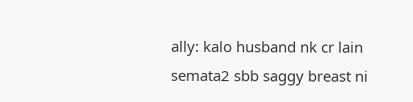ally: kalo husband nk cr lain semata2 sbb saggy breast ni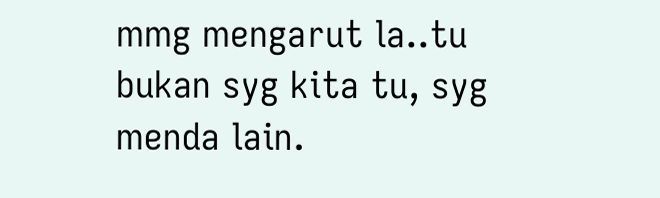mmg mengarut la..tu bukan syg kita tu, syg menda lain.